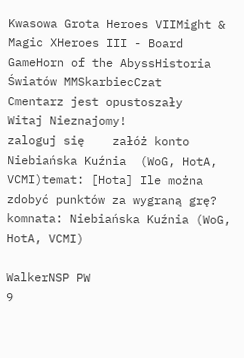Kwasowa Grota Heroes VIIMight & Magic XHeroes III - Board GameHorn of the AbyssHistoria Światów MMSkarbiecCzat
Cmentarz jest opustoszały
Witaj Nieznajomy!
zaloguj się    załóż konto
Niebiańska Kuźnia  (WoG, HotA, VCMI)temat: [Hota] Ile można zdobyć punktów za wygraną grę?
komnata: Niebiańska Kuźnia (WoG, HotA, VCMI)

WalkerNSP PW
9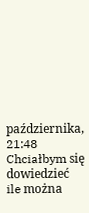października, 21:48
Chciałbym się dowiedzieć ile można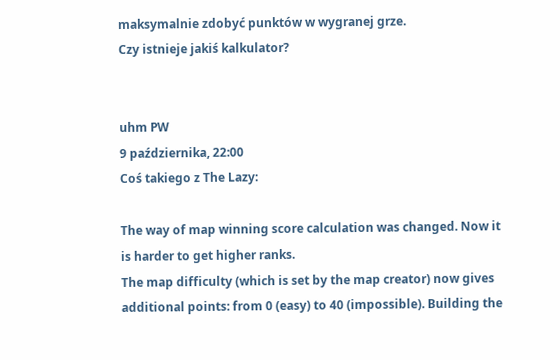maksymalnie zdobyć punktów w wygranej grze.
Czy istnieje jakiś kalkulator?


uhm PW
9 października, 22:00
Coś takiego z The Lazy:

The way of map winning score calculation was changed. Now it is harder to get higher ranks.
The map difficulty (which is set by the map creator) now gives additional points: from 0 (easy) to 40 (impossible). Building the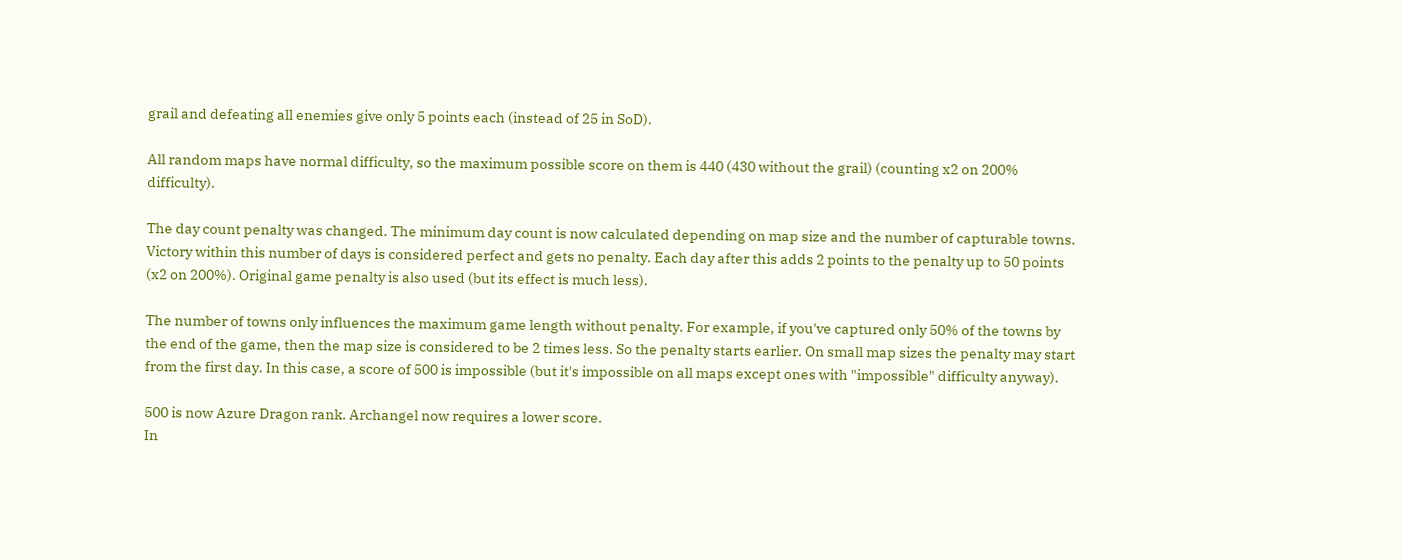grail and defeating all enemies give only 5 points each (instead of 25 in SoD).

All random maps have normal difficulty, so the maximum possible score on them is 440 (430 without the grail) (counting x2 on 200% difficulty).

The day count penalty was changed. The minimum day count is now calculated depending on map size and the number of capturable towns. Victory within this number of days is considered perfect and gets no penalty. Each day after this adds 2 points to the penalty up to 50 points (x2 on 200%). Original game penalty is also used (but its effect is much less).

The number of towns only influences the maximum game length without penalty. For example, if you've captured only 50% of the towns by the end of the game, then the map size is considered to be 2 times less. So the penalty starts earlier. On small map sizes the penalty may start from the first day. In this case, a score of 500 is impossible (but it's impossible on all maps except ones with "impossible" difficulty anyway).

500 is now Azure Dragon rank. Archangel now requires a lower score.
In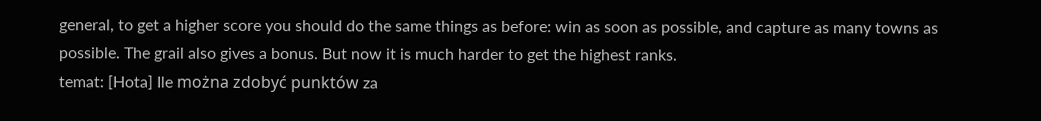general, to get a higher score you should do the same things as before: win as soon as possible, and capture as many towns as possible. The grail also gives a bonus. But now it is much harder to get the highest ranks.
temat: [Hota] Ile można zdobyć punktów za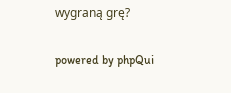wygraną grę?

powered by phpQui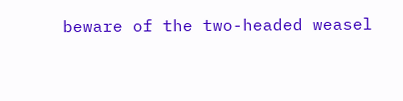beware of the two-headed weasel